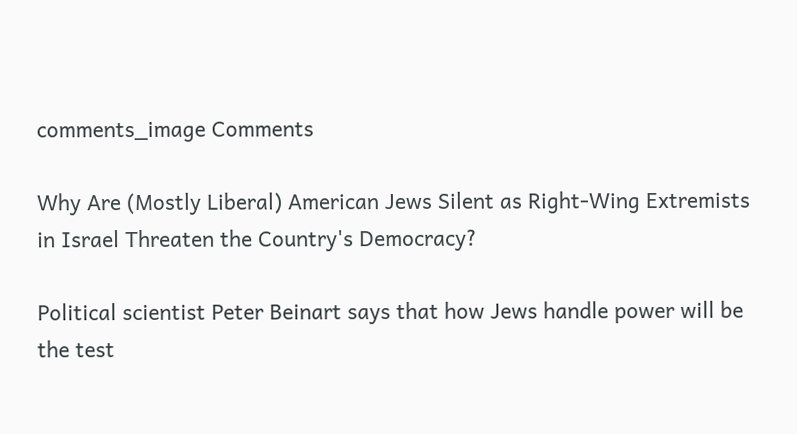comments_image Comments

Why Are (Mostly Liberal) American Jews Silent as Right-Wing Extremists in Israel Threaten the Country's Democracy?

Political scientist Peter Beinart says that how Jews handle power will be the test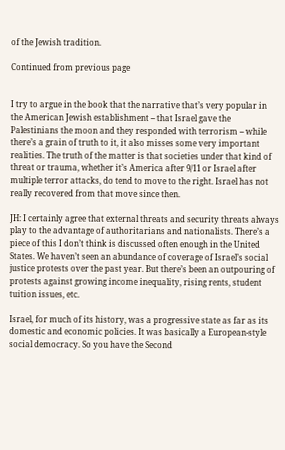of the Jewish tradition.

Continued from previous page


I try to argue in the book that the narrative that’s very popular in the American Jewish establishment -- that Israel gave the Palestinians the moon and they responded with terrorism -- while there’s a grain of truth to it, it also misses some very important realities. The truth of the matter is that societies under that kind of threat or trauma, whether it’s America after 9/11 or Israel after multiple terror attacks, do tend to move to the right. Israel has not really recovered from that move since then.

JH: I certainly agree that external threats and security threats always play to the advantage of authoritarians and nationalists. There’s a piece of this I don’t think is discussed often enough in the United States. We haven’t seen an abundance of coverage of Israel’s social justice protests over the past year. But there’s been an outpouring of protests against growing income inequality, rising rents, student tuition issues, etc.

Israel, for much of its history, was a progressive state as far as its domestic and economic policies. It was basically a European-style social democracy. So you have the Second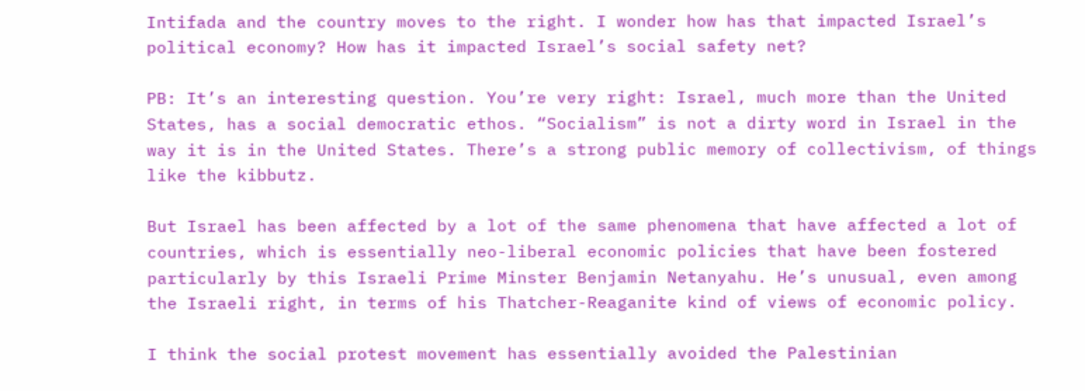Intifada and the country moves to the right. I wonder how has that impacted Israel’s political economy? How has it impacted Israel’s social safety net?

PB: It’s an interesting question. You’re very right: Israel, much more than the United States, has a social democratic ethos. “Socialism” is not a dirty word in Israel in the way it is in the United States. There’s a strong public memory of collectivism, of things like the kibbutz.

But Israel has been affected by a lot of the same phenomena that have affected a lot of countries, which is essentially neo-liberal economic policies that have been fostered particularly by this Israeli Prime Minster Benjamin Netanyahu. He’s unusual, even among the Israeli right, in terms of his Thatcher-Reaganite kind of views of economic policy.

I think the social protest movement has essentially avoided the Palestinian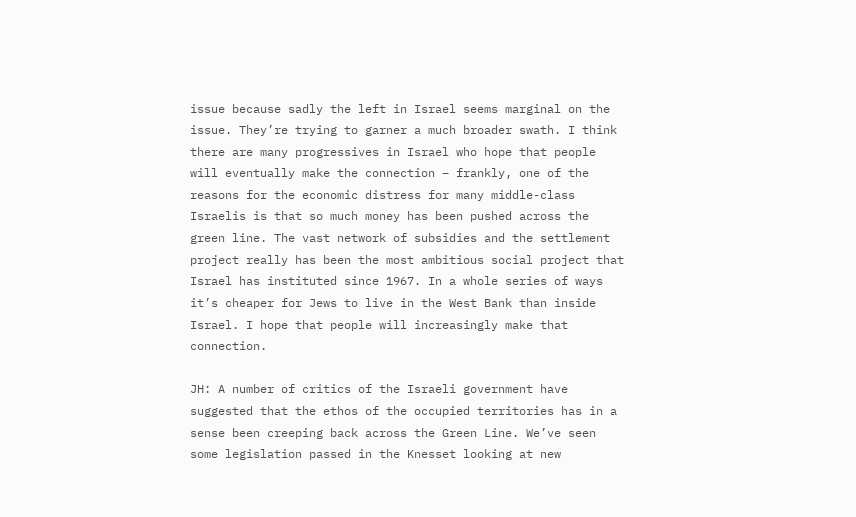issue because sadly the left in Israel seems marginal on the issue. They’re trying to garner a much broader swath. I think there are many progressives in Israel who hope that people will eventually make the connection – frankly, one of the reasons for the economic distress for many middle-class Israelis is that so much money has been pushed across the green line. The vast network of subsidies and the settlement project really has been the most ambitious social project that Israel has instituted since 1967. In a whole series of ways it’s cheaper for Jews to live in the West Bank than inside Israel. I hope that people will increasingly make that connection.

JH: A number of critics of the Israeli government have suggested that the ethos of the occupied territories has in a sense been creeping back across the Green Line. We’ve seen some legislation passed in the Knesset looking at new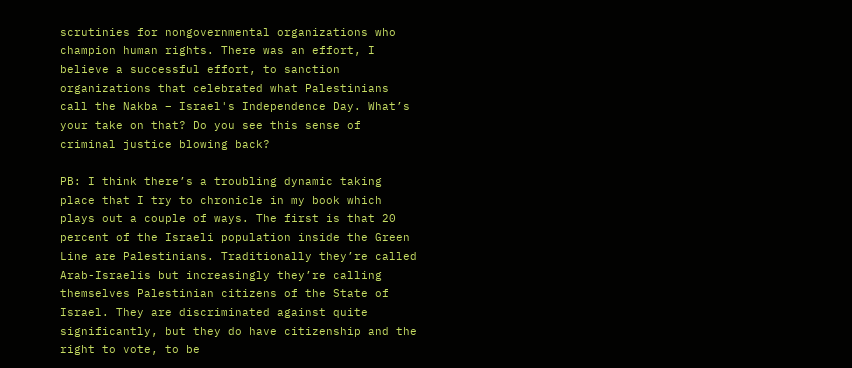scrutinies for nongovernmental organizations who champion human rights. There was an effort, I believe a successful effort, to sanction organizations that celebrated what Palestinians call the Nakba – Israel's Independence Day. What’s your take on that? Do you see this sense of criminal justice blowing back?

PB: I think there’s a troubling dynamic taking place that I try to chronicle in my book which plays out a couple of ways. The first is that 20 percent of the Israeli population inside the Green Line are Palestinians. Traditionally they’re called Arab-Israelis but increasingly they’re calling themselves Palestinian citizens of the State of Israel. They are discriminated against quite significantly, but they do have citizenship and the right to vote, to be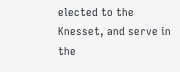elected to the Knesset, and serve in the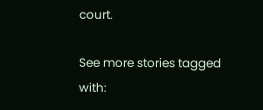court.

See more stories tagged with: